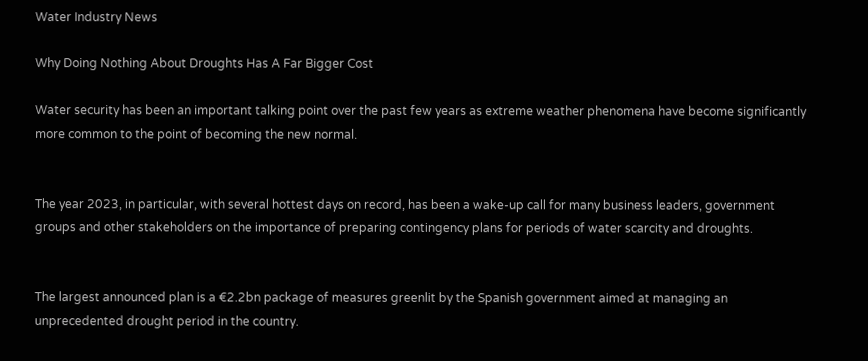Water Industry News

Why Doing Nothing About Droughts Has A Far Bigger Cost

Water security has been an important talking point over the past few years as extreme weather phenomena have become significantly more common to the point of becoming the new normal.


The year 2023, in particular, with several hottest days on record, has been a wake-up call for many business leaders, government groups and other stakeholders on the importance of preparing contingency plans for periods of water scarcity and droughts.


The largest announced plan is a €2.2bn package of measures greenlit by the Spanish government aimed at managing an unprecedented drought period in the country.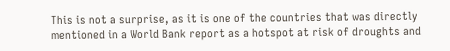This is not a surprise, as it is one of the countries that was directly mentioned in a World Bank report as a hotspot at risk of droughts and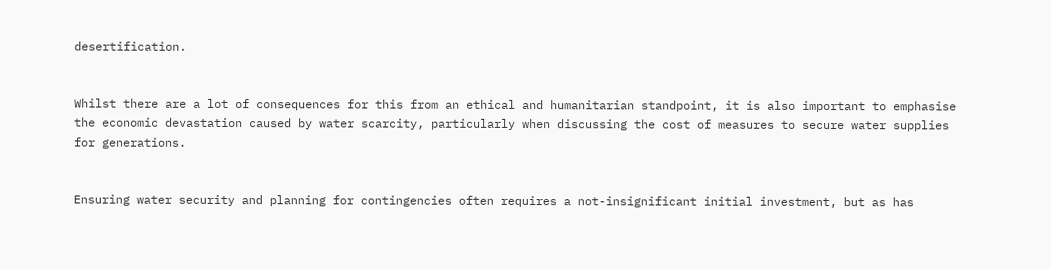desertification.


Whilst there are a lot of consequences for this from an ethical and humanitarian standpoint, it is also important to emphasise the economic devastation caused by water scarcity, particularly when discussing the cost of measures to secure water supplies for generations.


Ensuring water security and planning for contingencies often requires a not-insignificant initial investment, but as has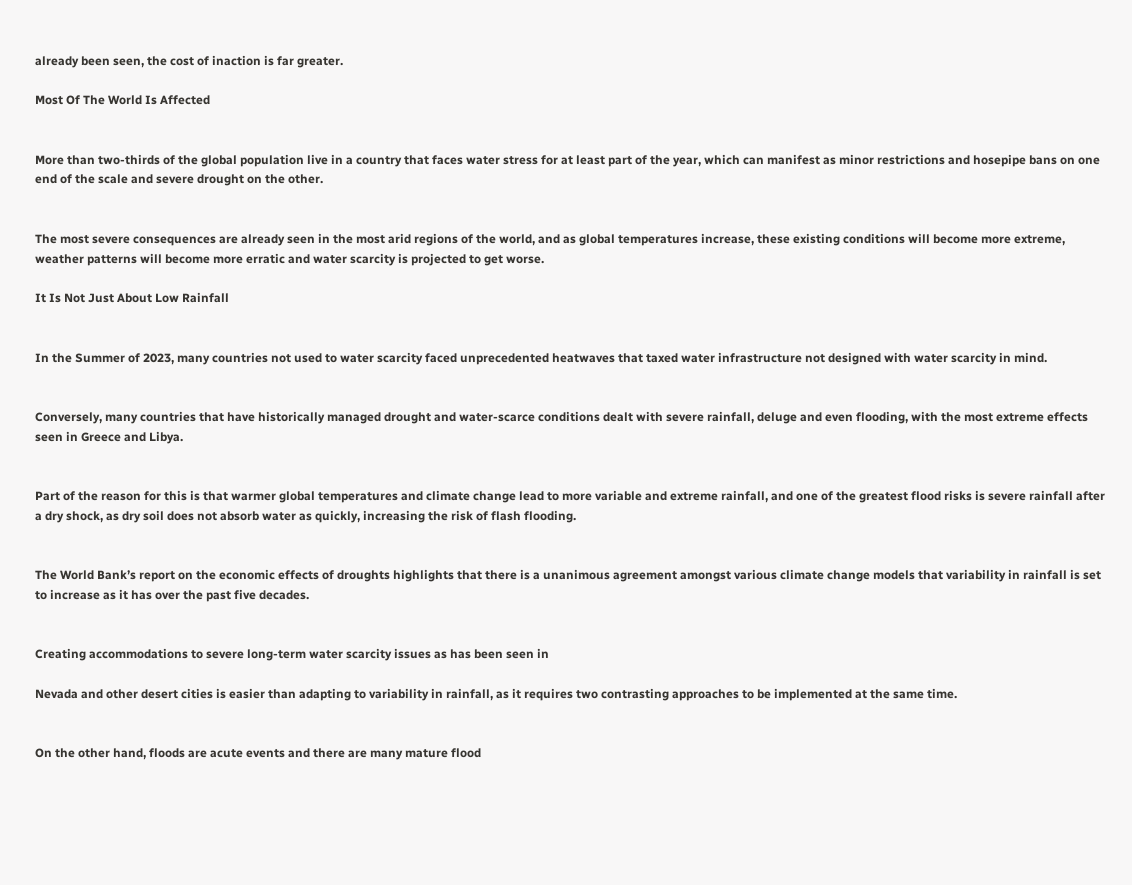already been seen, the cost of inaction is far greater.

Most Of The World Is Affected


More than two-thirds of the global population live in a country that faces water stress for at least part of the year, which can manifest as minor restrictions and hosepipe bans on one end of the scale and severe drought on the other.


The most severe consequences are already seen in the most arid regions of the world, and as global temperatures increase, these existing conditions will become more extreme, weather patterns will become more erratic and water scarcity is projected to get worse.

It Is Not Just About Low Rainfall


In the Summer of 2023, many countries not used to water scarcity faced unprecedented heatwaves that taxed water infrastructure not designed with water scarcity in mind.


Conversely, many countries that have historically managed drought and water-scarce conditions dealt with severe rainfall, deluge and even flooding, with the most extreme effects seen in Greece and Libya.


Part of the reason for this is that warmer global temperatures and climate change lead to more variable and extreme rainfall, and one of the greatest flood risks is severe rainfall after a dry shock, as dry soil does not absorb water as quickly, increasing the risk of flash flooding.


The World Bank’s report on the economic effects of droughts highlights that there is a unanimous agreement amongst various climate change models that variability in rainfall is set to increase as it has over the past five decades.


Creating accommodations to severe long-term water scarcity issues as has been seen in

Nevada and other desert cities is easier than adapting to variability in rainfall, as it requires two contrasting approaches to be implemented at the same time.


On the other hand, floods are acute events and there are many mature flood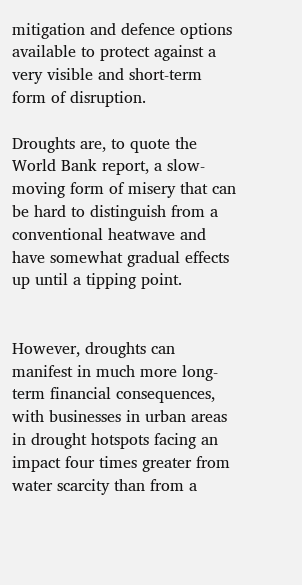mitigation and defence options available to protect against a very visible and short-term form of disruption.

Droughts are, to quote the World Bank report, a slow-moving form of misery that can be hard to distinguish from a conventional heatwave and have somewhat gradual effects up until a tipping point.


However, droughts can manifest in much more long-term financial consequences, with businesses in urban areas in drought hotspots facing an impact four times greater from water scarcity than from a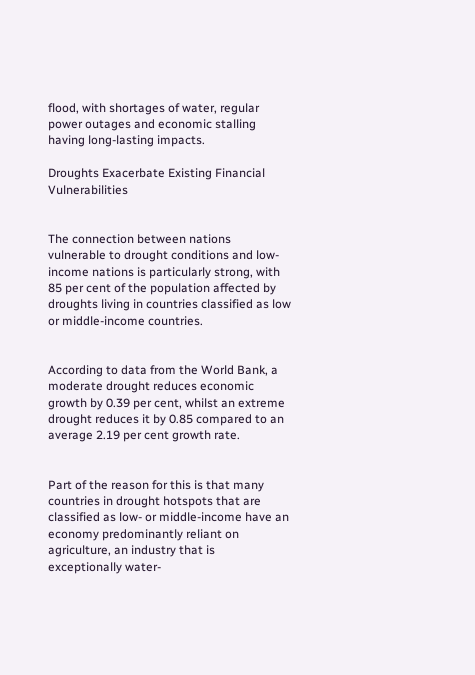flood, with shortages of water, regular power outages and economic stalling having long-lasting impacts.

Droughts Exacerbate Existing Financial Vulnerabilities


The connection between nations vulnerable to drought conditions and low-income nations is particularly strong, with 85 per cent of the population affected by droughts living in countries classified as low or middle-income countries.


According to data from the World Bank, a moderate drought reduces economic growth by 0.39 per cent, whilst an extreme drought reduces it by 0.85 compared to an average 2.19 per cent growth rate.


Part of the reason for this is that many countries in drought hotspots that are classified as low- or middle-income have an economy predominantly reliant on agriculture, an industry that is exceptionally water-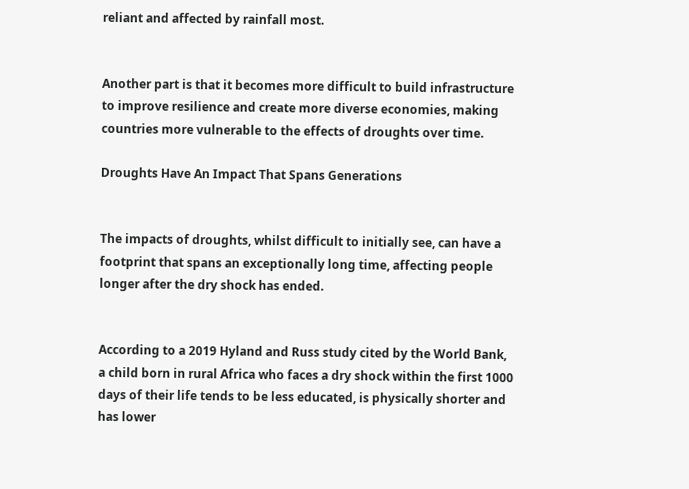reliant and affected by rainfall most.


Another part is that it becomes more difficult to build infrastructure to improve resilience and create more diverse economies, making countries more vulnerable to the effects of droughts over time.

Droughts Have An Impact That Spans Generations


The impacts of droughts, whilst difficult to initially see, can have a footprint that spans an exceptionally long time, affecting people longer after the dry shock has ended.


According to a 2019 Hyland and Russ study cited by the World Bank, a child born in rural Africa who faces a dry shock within the first 1000 days of their life tends to be less educated, is physically shorter and has lower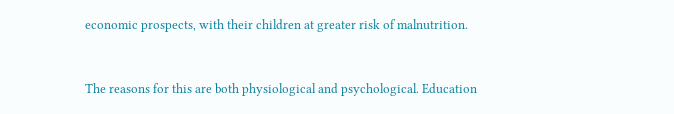economic prospects, with their children at greater risk of malnutrition.


The reasons for this are both physiological and psychological. Education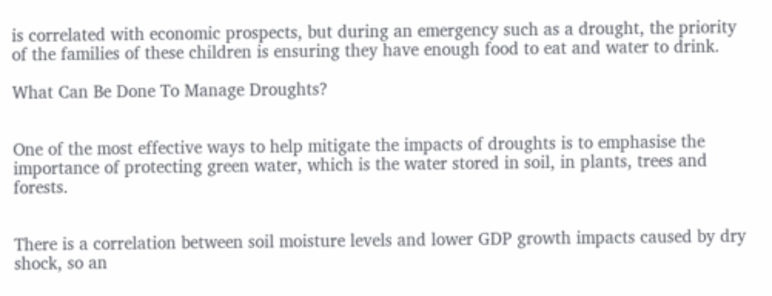is correlated with economic prospects, but during an emergency such as a drought, the priority of the families of these children is ensuring they have enough food to eat and water to drink.

What Can Be Done To Manage Droughts?


One of the most effective ways to help mitigate the impacts of droughts is to emphasise the importance of protecting green water, which is the water stored in soil, in plants, trees and forests.


There is a correlation between soil moisture levels and lower GDP growth impacts caused by dry shock, so an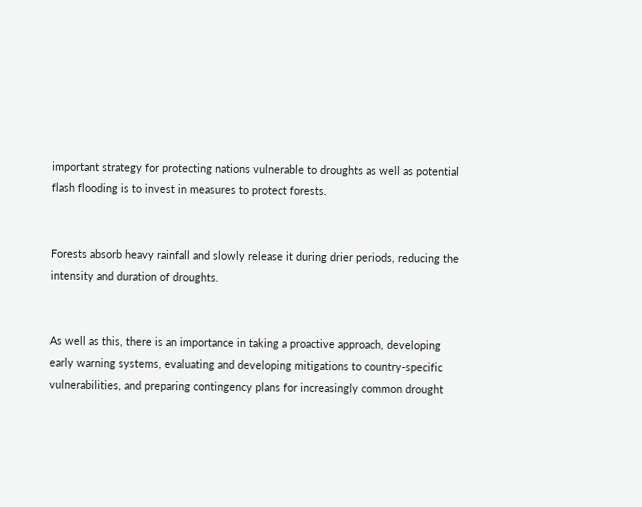important strategy for protecting nations vulnerable to droughts as well as potential flash flooding is to invest in measures to protect forests.


Forests absorb heavy rainfall and slowly release it during drier periods, reducing the intensity and duration of droughts.


As well as this, there is an importance in taking a proactive approach, developing early warning systems, evaluating and developing mitigations to country-specific vulnerabilities, and preparing contingency plans for increasingly common drought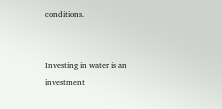conditions.


Investing in water is an investment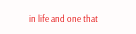in life and one that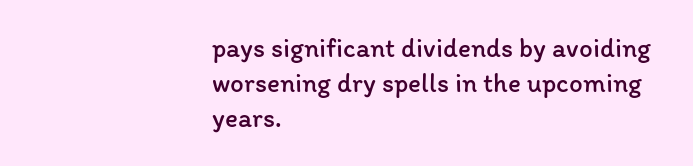pays significant dividends by avoiding worsening dry spells in the upcoming years.